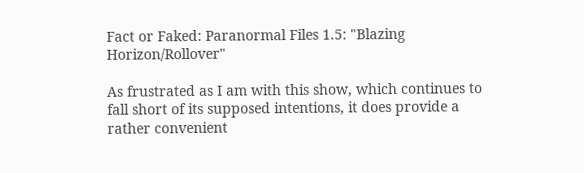Fact or Faked: Paranormal Files 1.5: "Blazing Horizon/Rollover"

As frustrated as I am with this show, which continues to fall short of its supposed intentions, it does provide a rather convenient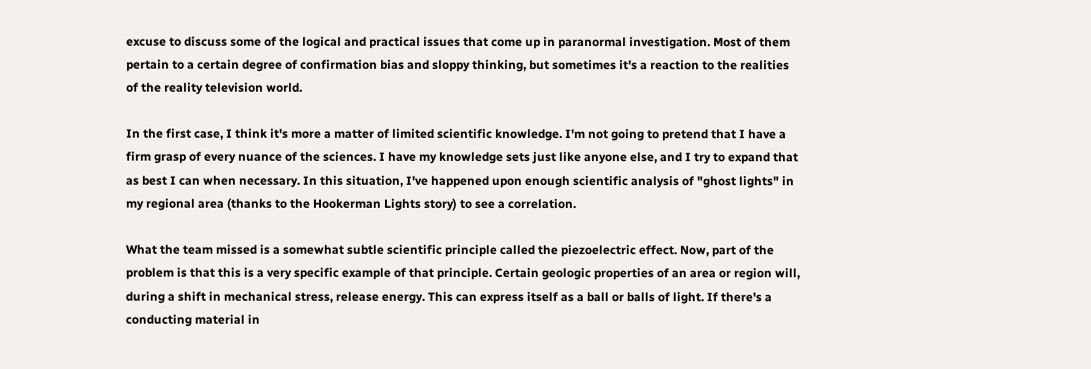excuse to discuss some of the logical and practical issues that come up in paranormal investigation. Most of them pertain to a certain degree of confirmation bias and sloppy thinking, but sometimes it's a reaction to the realities of the reality television world.

In the first case, I think it's more a matter of limited scientific knowledge. I'm not going to pretend that I have a firm grasp of every nuance of the sciences. I have my knowledge sets just like anyone else, and I try to expand that as best I can when necessary. In this situation, I've happened upon enough scientific analysis of "ghost lights" in my regional area (thanks to the Hookerman Lights story) to see a correlation.

What the team missed is a somewhat subtle scientific principle called the piezoelectric effect. Now, part of the problem is that this is a very specific example of that principle. Certain geologic properties of an area or region will, during a shift in mechanical stress, release energy. This can express itself as a ball or balls of light. If there's a conducting material in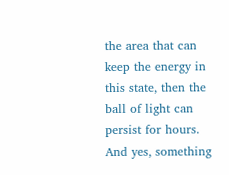the area that can keep the energy in this state, then the ball of light can persist for hours. And yes, something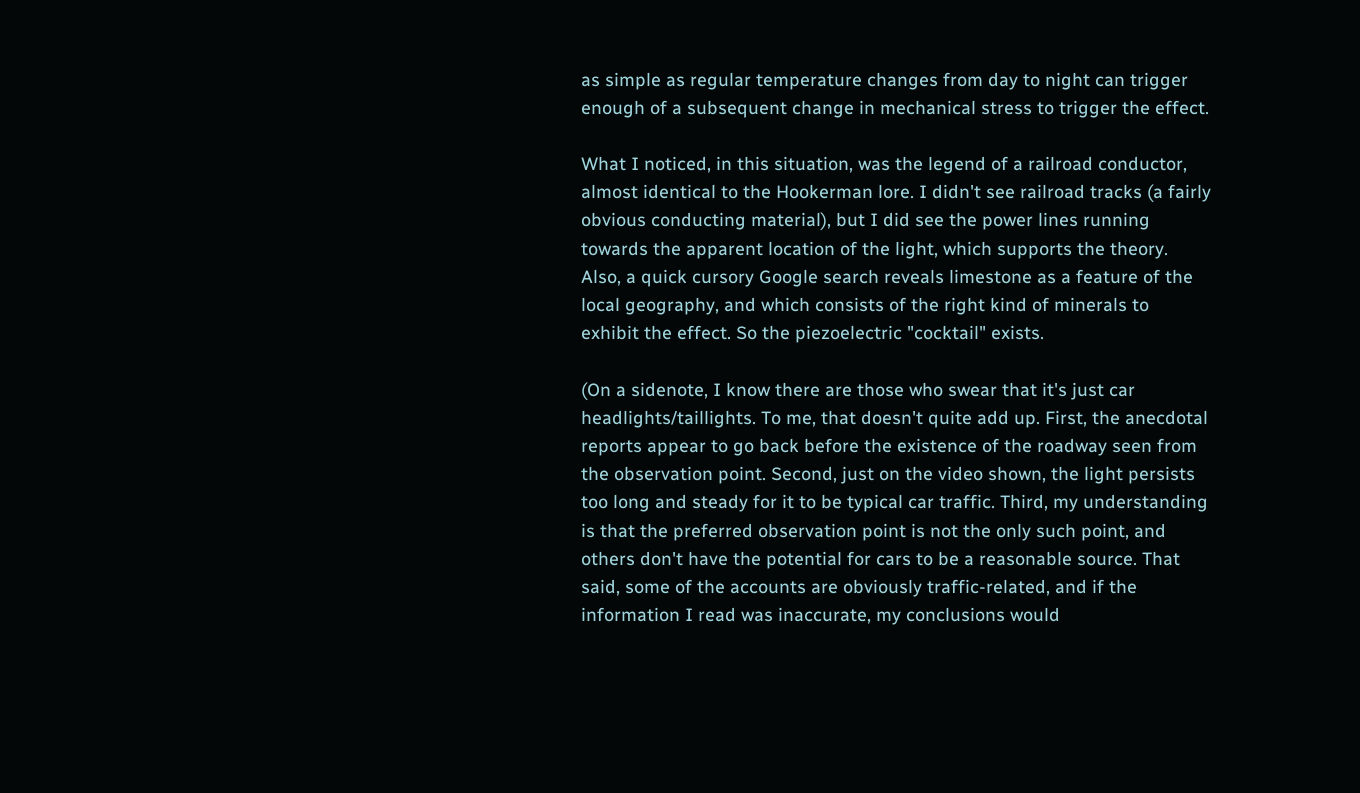as simple as regular temperature changes from day to night can trigger enough of a subsequent change in mechanical stress to trigger the effect.

What I noticed, in this situation, was the legend of a railroad conductor, almost identical to the Hookerman lore. I didn't see railroad tracks (a fairly obvious conducting material), but I did see the power lines running towards the apparent location of the light, which supports the theory. Also, a quick cursory Google search reveals limestone as a feature of the local geography, and which consists of the right kind of minerals to exhibit the effect. So the piezoelectric "cocktail" exists.

(On a sidenote, I know there are those who swear that it's just car headlights/taillights. To me, that doesn't quite add up. First, the anecdotal reports appear to go back before the existence of the roadway seen from the observation point. Second, just on the video shown, the light persists too long and steady for it to be typical car traffic. Third, my understanding is that the preferred observation point is not the only such point, and others don't have the potential for cars to be a reasonable source. That said, some of the accounts are obviously traffic-related, and if the information I read was inaccurate, my conclusions would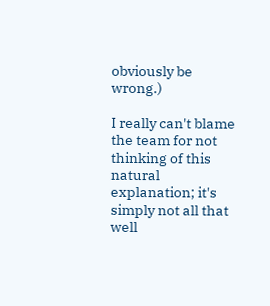obviously be wrong.)

I really can't blame the team for not thinking of this natural explanation; it's simply not all that well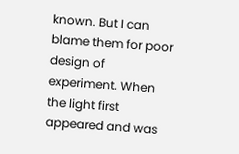known. But I can blame them for poor design of experiment. When the light first appeared and was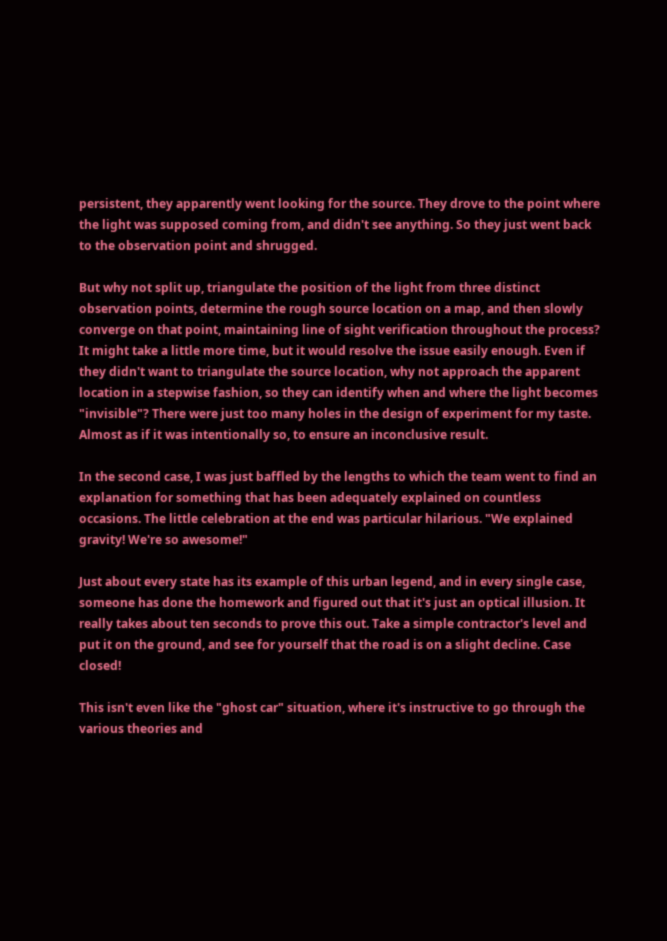persistent, they apparently went looking for the source. They drove to the point where the light was supposed coming from, and didn't see anything. So they just went back to the observation point and shrugged.

But why not split up, triangulate the position of the light from three distinct observation points, determine the rough source location on a map, and then slowly converge on that point, maintaining line of sight verification throughout the process? It might take a little more time, but it would resolve the issue easily enough. Even if they didn't want to triangulate the source location, why not approach the apparent location in a stepwise fashion, so they can identify when and where the light becomes "invisible"? There were just too many holes in the design of experiment for my taste. Almost as if it was intentionally so, to ensure an inconclusive result.

In the second case, I was just baffled by the lengths to which the team went to find an explanation for something that has been adequately explained on countless occasions. The little celebration at the end was particular hilarious. "We explained gravity! We're so awesome!"

Just about every state has its example of this urban legend, and in every single case, someone has done the homework and figured out that it's just an optical illusion. It really takes about ten seconds to prove this out. Take a simple contractor's level and put it on the ground, and see for yourself that the road is on a slight decline. Case closed!

This isn't even like the "ghost car" situation, where it's instructive to go through the various theories and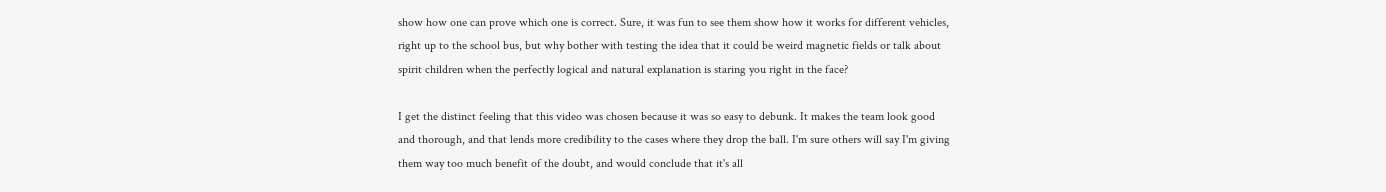show how one can prove which one is correct. Sure, it was fun to see them show how it works for different vehicles, right up to the school bus, but why bother with testing the idea that it could be weird magnetic fields or talk about spirit children when the perfectly logical and natural explanation is staring you right in the face?

I get the distinct feeling that this video was chosen because it was so easy to debunk. It makes the team look good and thorough, and that lends more credibility to the cases where they drop the ball. I'm sure others will say I'm giving them way too much benefit of the doubt, and would conclude that it's all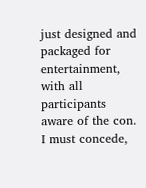just designed and packaged for entertainment, with all participants aware of the con. I must concede,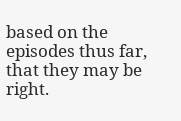based on the episodes thus far, that they may be right.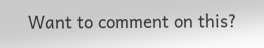Want to comment on this?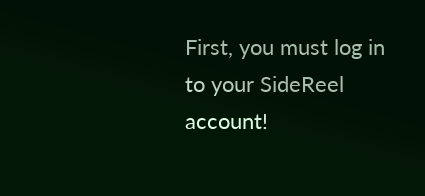First, you must log in to your SideReel account!